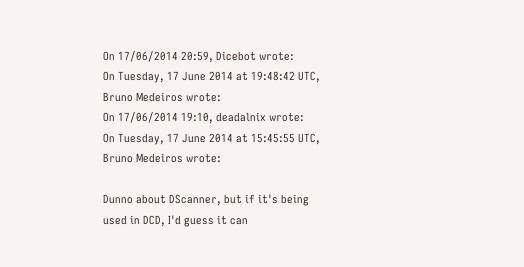On 17/06/2014 20:59, Dicebot wrote:
On Tuesday, 17 June 2014 at 19:48:42 UTC, Bruno Medeiros wrote:
On 17/06/2014 19:10, deadalnix wrote:
On Tuesday, 17 June 2014 at 15:45:55 UTC, Bruno Medeiros wrote:

Dunno about DScanner, but if it's being used in DCD, I'd guess it can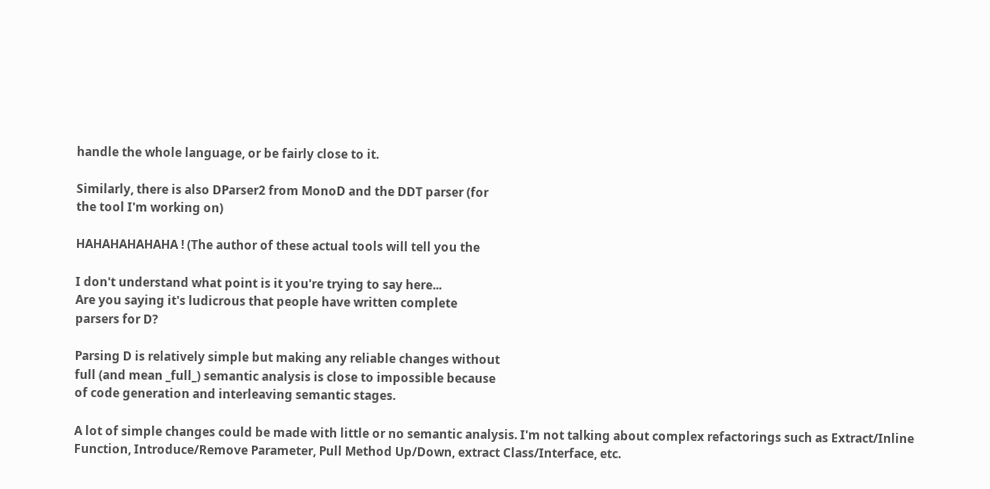handle the whole language, or be fairly close to it.

Similarly, there is also DParser2 from MonoD and the DDT parser (for
the tool I'm working on)

HAHAHAHAHAHA ! (The author of these actual tools will tell you the

I don't understand what point is it you're trying to say here...
Are you saying it's ludicrous that people have written complete
parsers for D?

Parsing D is relatively simple but making any reliable changes without
full (and mean _full_) semantic analysis is close to impossible because
of code generation and interleaving semantic stages.

A lot of simple changes could be made with little or no semantic analysis. I'm not talking about complex refactorings such as Extract/Inline Function, Introduce/Remove Parameter, Pull Method Up/Down, extract Class/Interface, etc.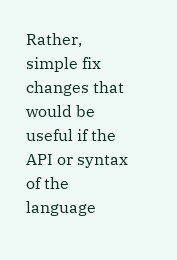Rather, simple fix changes that would be useful if the API or syntax of the language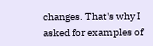changes. That's why I asked for examples of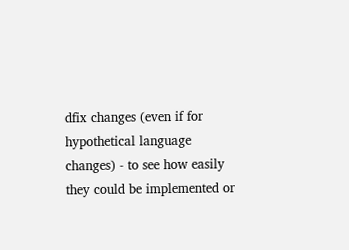dfix changes (even if for hypothetical language changes) - to see how easily they could be implemented or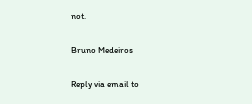not.

Bruno Medeiros

Reply via email to